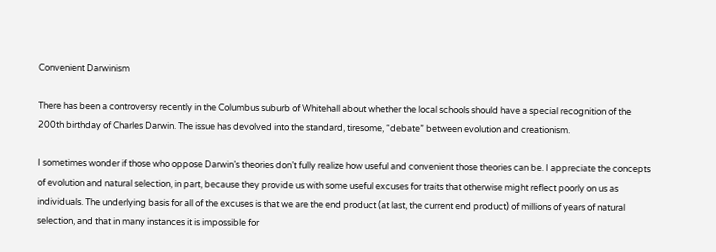Convenient Darwinism

There has been a controversy recently in the Columbus suburb of Whitehall about whether the local schools should have a special recognition of the 200th birthday of Charles Darwin. The issue has devolved into the standard, tiresome, “debate” between evolution and creationism.

I sometimes wonder if those who oppose Darwin’s theories don’t fully realize how useful and convenient those theories can be. I appreciate the concepts of evolution and natural selection, in part, because they provide us with some useful excuses for traits that otherwise might reflect poorly on us as individuals. The underlying basis for all of the excuses is that we are the end product (at last, the current end product) of millions of years of natural selection, and that in many instances it is impossible for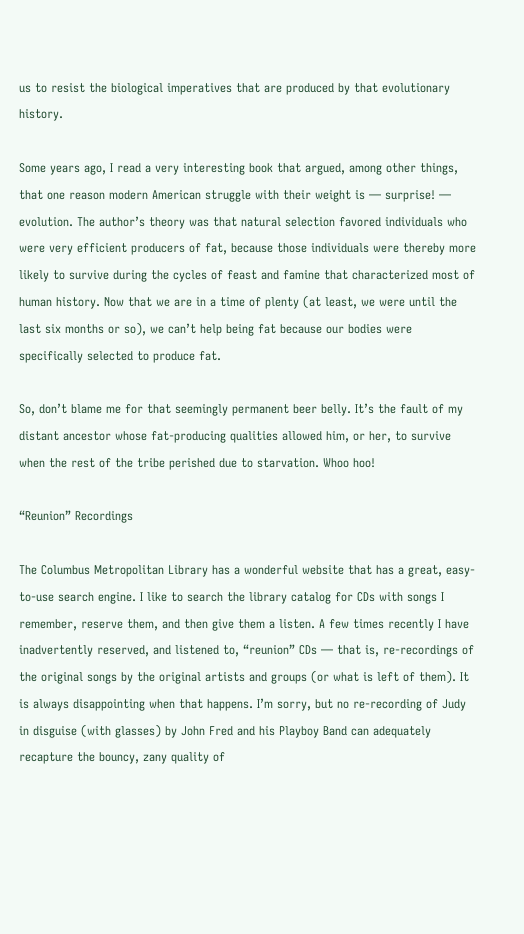us to resist the biological imperatives that are produced by that evolutionary history.

Some years ago, I read a very interesting book that argued, among other things, that one reason modern American struggle with their weight is — surprise! — evolution. The author’s theory was that natural selection favored individuals who were very efficient producers of fat, because those individuals were thereby more likely to survive during the cycles of feast and famine that characterized most of human history. Now that we are in a time of plenty (at least, we were until the last six months or so), we can’t help being fat because our bodies were specifically selected to produce fat.

So, don’t blame me for that seemingly permanent beer belly. It’s the fault of my distant ancestor whose fat-producing qualities allowed him, or her, to survive when the rest of the tribe perished due to starvation. Whoo hoo!

“Reunion” Recordings

The Columbus Metropolitan Library has a wonderful website that has a great, easy-to-use search engine. I like to search the library catalog for CDs with songs I remember, reserve them, and then give them a listen. A few times recently I have inadvertently reserved, and listened to, “reunion” CDs — that is, re-recordings of the original songs by the original artists and groups (or what is left of them). It is always disappointing when that happens. I’m sorry, but no re-recording of Judy in disguise (with glasses) by John Fred and his Playboy Band can adequately recapture the bouncy, zany quality of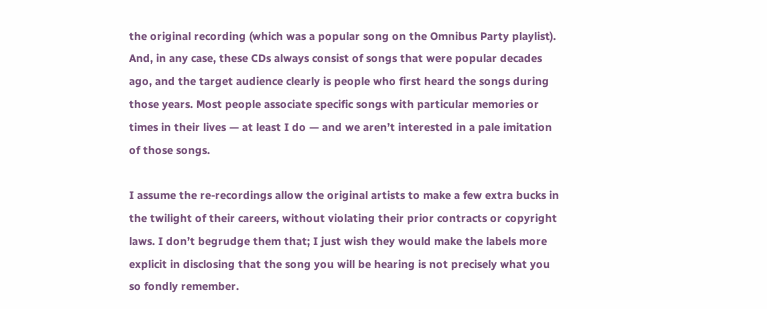the original recording (which was a popular song on the Omnibus Party playlist). And, in any case, these CDs always consist of songs that were popular decades ago, and the target audience clearly is people who first heard the songs during those years. Most people associate specific songs with particular memories or times in their lives — at least I do — and we aren’t interested in a pale imitation of those songs.

I assume the re-recordings allow the original artists to make a few extra bucks in the twilight of their careers, without violating their prior contracts or copyright laws. I don’t begrudge them that; I just wish they would make the labels more explicit in disclosing that the song you will be hearing is not precisely what you so fondly remember.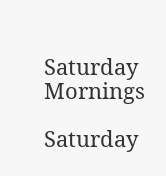Saturday Mornings

Saturday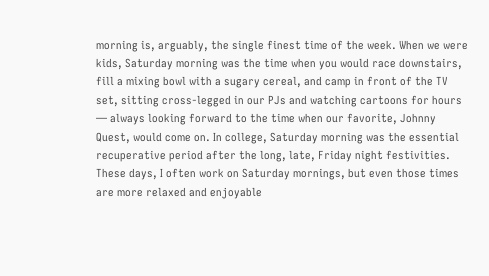morning is, arguably, the single finest time of the week. When we were kids, Saturday morning was the time when you would race downstairs, fill a mixing bowl with a sugary cereal, and camp in front of the TV set, sitting cross-legged in our PJs and watching cartoons for hours — always looking forward to the time when our favorite, Johnny Quest, would come on. In college, Saturday morning was the essential recuperative period after the long, late, Friday night festivities. These days, I often work on Saturday mornings, but even those times are more relaxed and enjoyable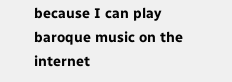because I can play baroque music on the internet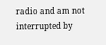radio and am not interrupted by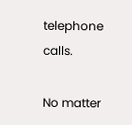telephone calls.

No matter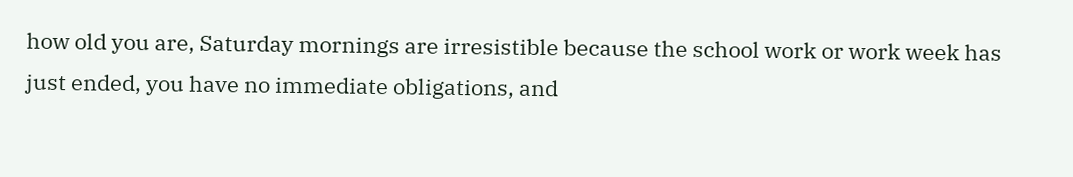how old you are, Saturday mornings are irresistible because the school work or work week has just ended, you have no immediate obligations, and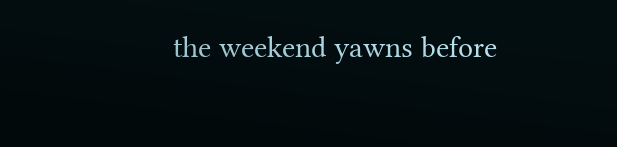the weekend yawns before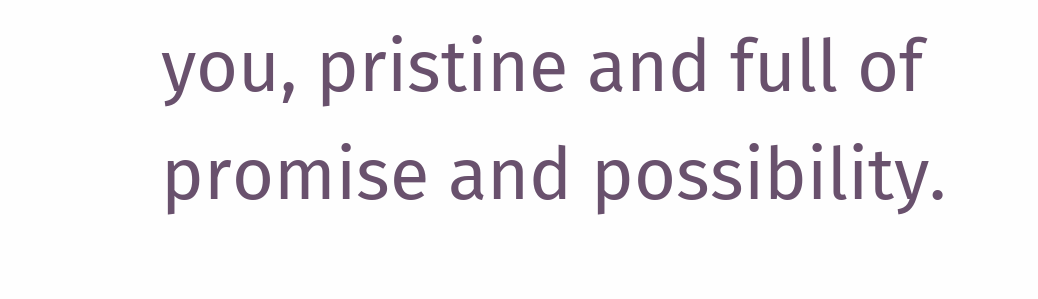you, pristine and full of promise and possibility.